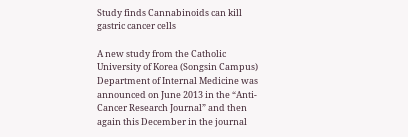Study finds Cannabinoids can kill gastric cancer cells

A new study from the Catholic University of Korea (Songsin Campus) Department of Internal Medicine was announced on June 2013 in the “Anti-Cancer Research Journal” and then again this December in the journal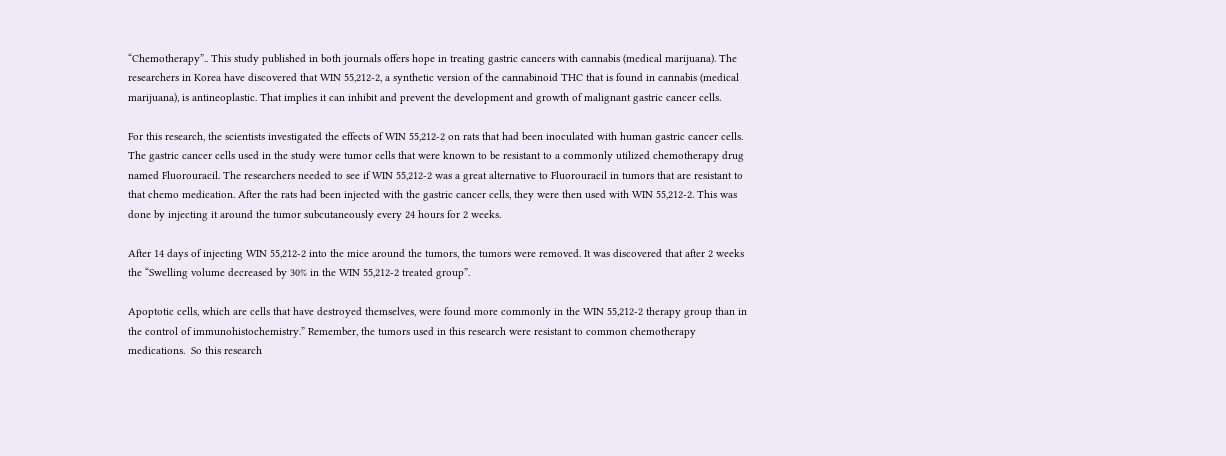“Chemotherapy”.. This study published in both journals offers hope in treating gastric cancers with cannabis (medical marijuana). The researchers in Korea have discovered that WIN 55,212-2, a synthetic version of the cannabinoid THC that is found in cannabis (medical marijuana), is antineoplastic. That implies it can inhibit and prevent the development and growth of malignant gastric cancer cells.

For this research, the scientists investigated the effects of WIN 55,212-2 on rats that had been inoculated with human gastric cancer cells. The gastric cancer cells used in the study were tumor cells that were known to be resistant to a commonly utilized chemotherapy drug named Fluorouracil. The researchers needed to see if WIN 55,212-2 was a great alternative to Fluorouracil in tumors that are resistant to that chemo medication. After the rats had been injected with the gastric cancer cells, they were then used with WIN 55,212-2. This was done by injecting it around the tumor subcutaneously every 24 hours for 2 weeks.

After 14 days of injecting WIN 55,212-2 into the mice around the tumors, the tumors were removed. It was discovered that after 2 weeks the “Swelling volume decreased by 30% in the WIN 55,212-2 treated group”.

Apoptotic cells, which are cells that have destroyed themselves, were found more commonly in the WIN 55,212-2 therapy group than in the control of immunohistochemistry.” Remember, the tumors used in this research were resistant to common chemotherapy medications.  So this research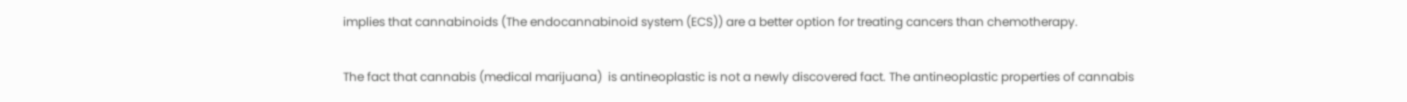implies that cannabinoids (The endocannabinoid system (ECS)) are a better option for treating cancers than chemotherapy.

The fact that cannabis (medical marijuana)  is antineoplastic is not a newly discovered fact. The antineoplastic properties of cannabis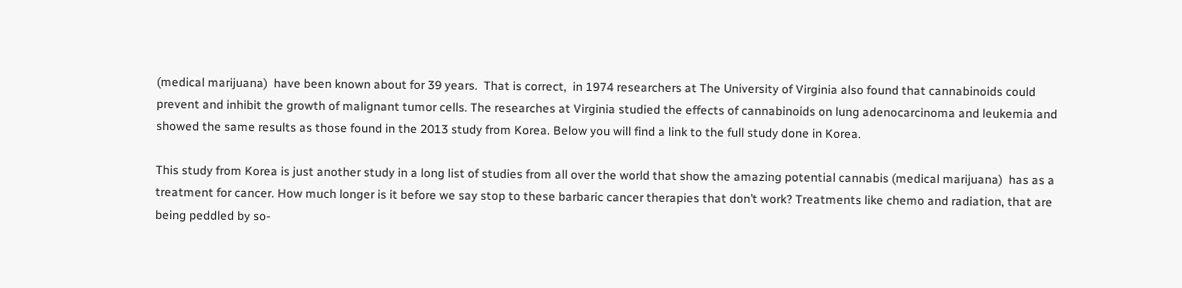(medical marijuana)  have been known about for 39 years.  That is correct,  in 1974 researchers at The University of Virginia also found that cannabinoids could prevent and inhibit the growth of malignant tumor cells. The researches at Virginia studied the effects of cannabinoids on lung adenocarcinoma and leukemia and showed the same results as those found in the 2013 study from Korea. Below you will find a link to the full study done in Korea.

This study from Korea is just another study in a long list of studies from all over the world that show the amazing potential cannabis (medical marijuana)  has as a treatment for cancer. How much longer is it before we say stop to these barbaric cancer therapies that don’t work? Treatments like chemo and radiation, that are being peddled by so-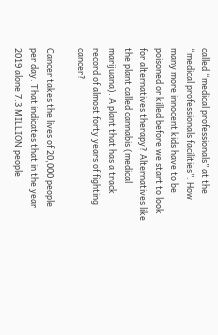called “medical professionals” at the “medical professionals facilities”. How many more innocent kids have to be poisoned or killed before we start to look for alternatives therapy? Alternatives like the plant called cannabis (medical marijuana). A plant that has a track record of almost forty years of fighting cancer?

Cancer takes the lives of 20,000 people per day. That indicates that in the year 2019 alone 7.3 MILLION people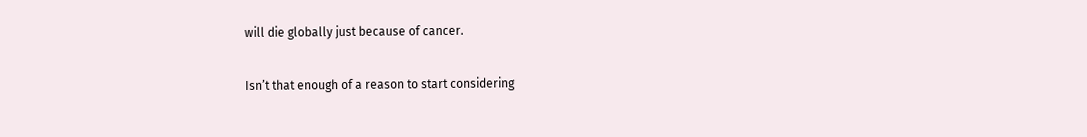will die globally just because of cancer.

Isn’t that enough of a reason to start considering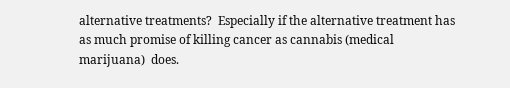alternative treatments?  Especially if the alternative treatment has as much promise of killing cancer as cannabis (medical marijuana)  does.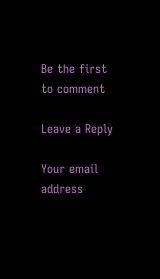Be the first to comment

Leave a Reply

Your email address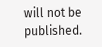will not be published.